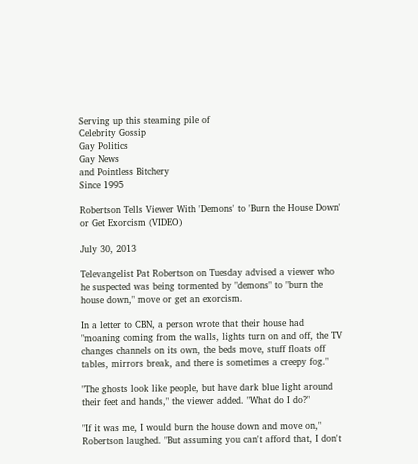Serving up this steaming pile of
Celebrity Gossip
Gay Politics
Gay News
and Pointless Bitchery
Since 1995

Robertson Tells Viewer With 'Demons' to 'Burn the House Down' or Get Exorcism (VIDEO)

July 30, 2013

Televangelist Pat Robertson on Tuesday advised a viewer who he suspected was being tormented by "demons" to "burn the house down," move or get an exorcism.

In a letter to CBN, a person wrote that their house had "moaning coming from the walls, lights turn on and off, the TV changes channels on its own, the beds move, stuff floats off tables, mirrors break, and there is sometimes a creepy fog."

"The ghosts look like people, but have dark blue light around their feet and hands," the viewer added. "What do I do?"

"If it was me, I would burn the house down and move on," Robertson laughed. "But assuming you can't afford that, I don't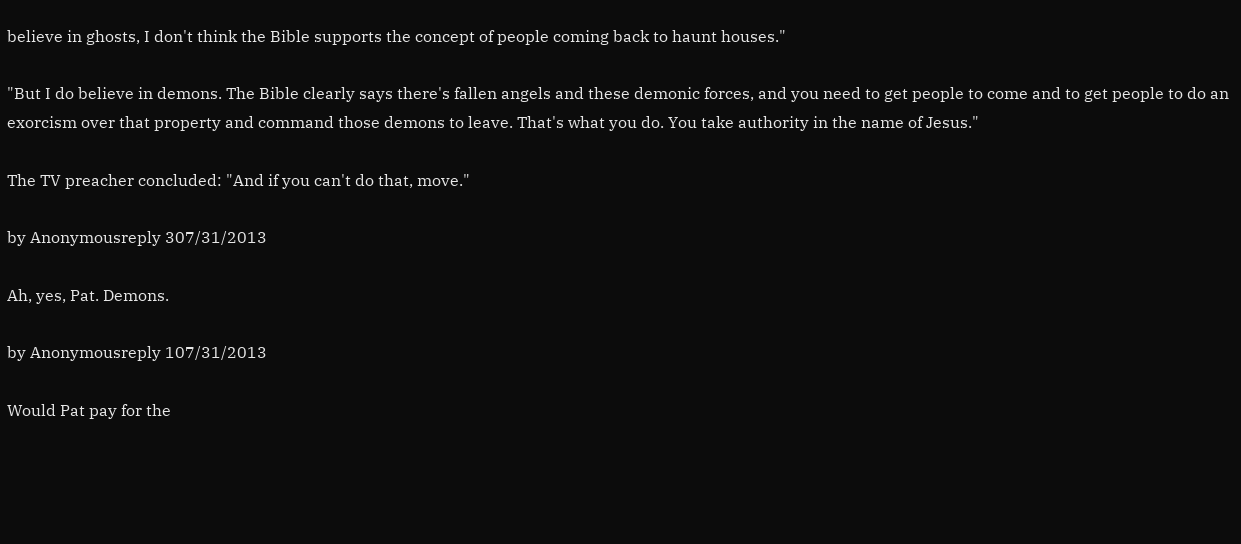believe in ghosts, I don't think the Bible supports the concept of people coming back to haunt houses."

"But I do believe in demons. The Bible clearly says there's fallen angels and these demonic forces, and you need to get people to come and to get people to do an exorcism over that property and command those demons to leave. That's what you do. You take authority in the name of Jesus."

The TV preacher concluded: "And if you can't do that, move."

by Anonymousreply 307/31/2013

Ah, yes, Pat. Demons.

by Anonymousreply 107/31/2013

Would Pat pay for the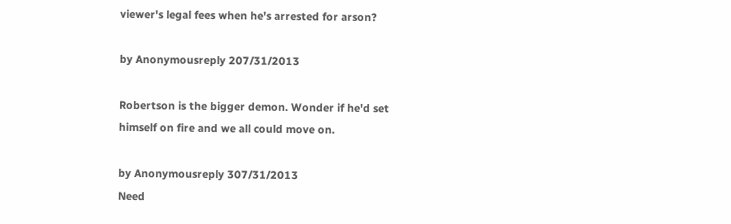viewer's legal fees when he's arrested for arson?

by Anonymousreply 207/31/2013

Robertson is the bigger demon. Wonder if he'd set himself on fire and we all could move on.

by Anonymousreply 307/31/2013
Need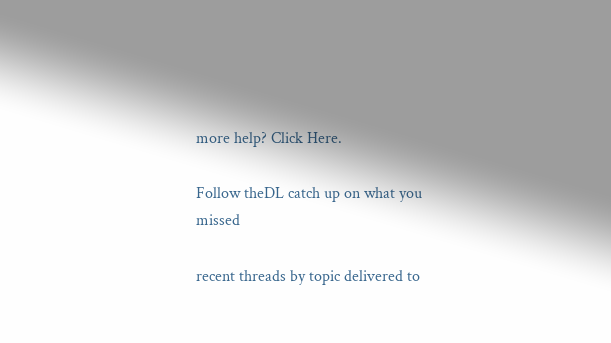more help? Click Here.

Follow theDL catch up on what you missed

recent threads by topic delivered to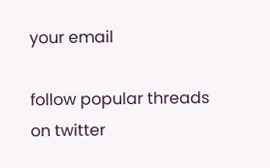your email

follow popular threads on twitter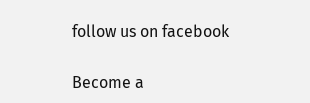follow us on facebook

Become a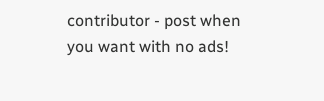contributor - post when you want with no ads!